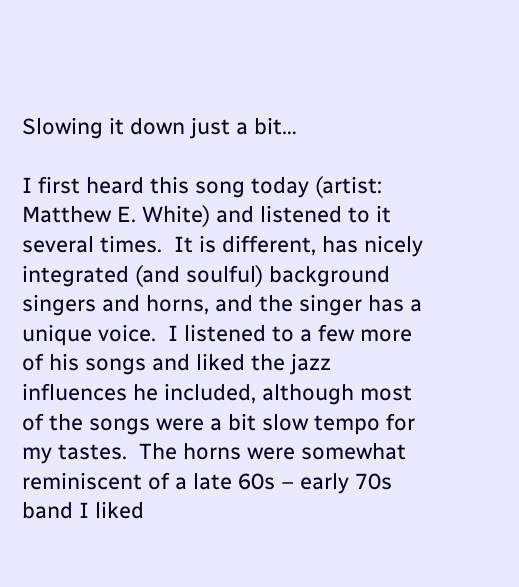Slowing it down just a bit…

I first heard this song today (artist: Matthew E. White) and listened to it several times.  It is different, has nicely integrated (and soulful) background singers and horns, and the singer has a unique voice.  I listened to a few more of his songs and liked the jazz influences he included, although most of the songs were a bit slow tempo for my tastes.  The horns were somewhat reminiscent of a late 60s – early 70s band I liked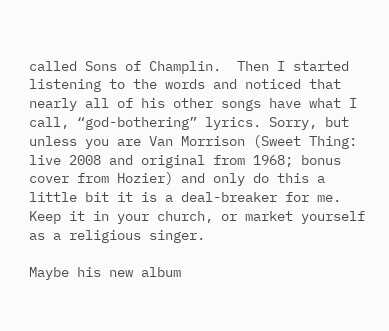called Sons of Champlin.  Then I started listening to the words and noticed that nearly all of his other songs have what I call, “god-bothering” lyrics. Sorry, but unless you are Van Morrison (Sweet Thing: live 2008 and original from 1968; bonus cover from Hozier) and only do this a little bit it is a deal-breaker for me.  Keep it in your church, or market yourself as a religious singer.

Maybe his new album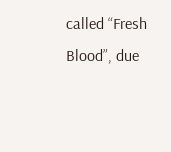called “Fresh Blood”, due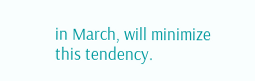in March, will minimize this tendency.